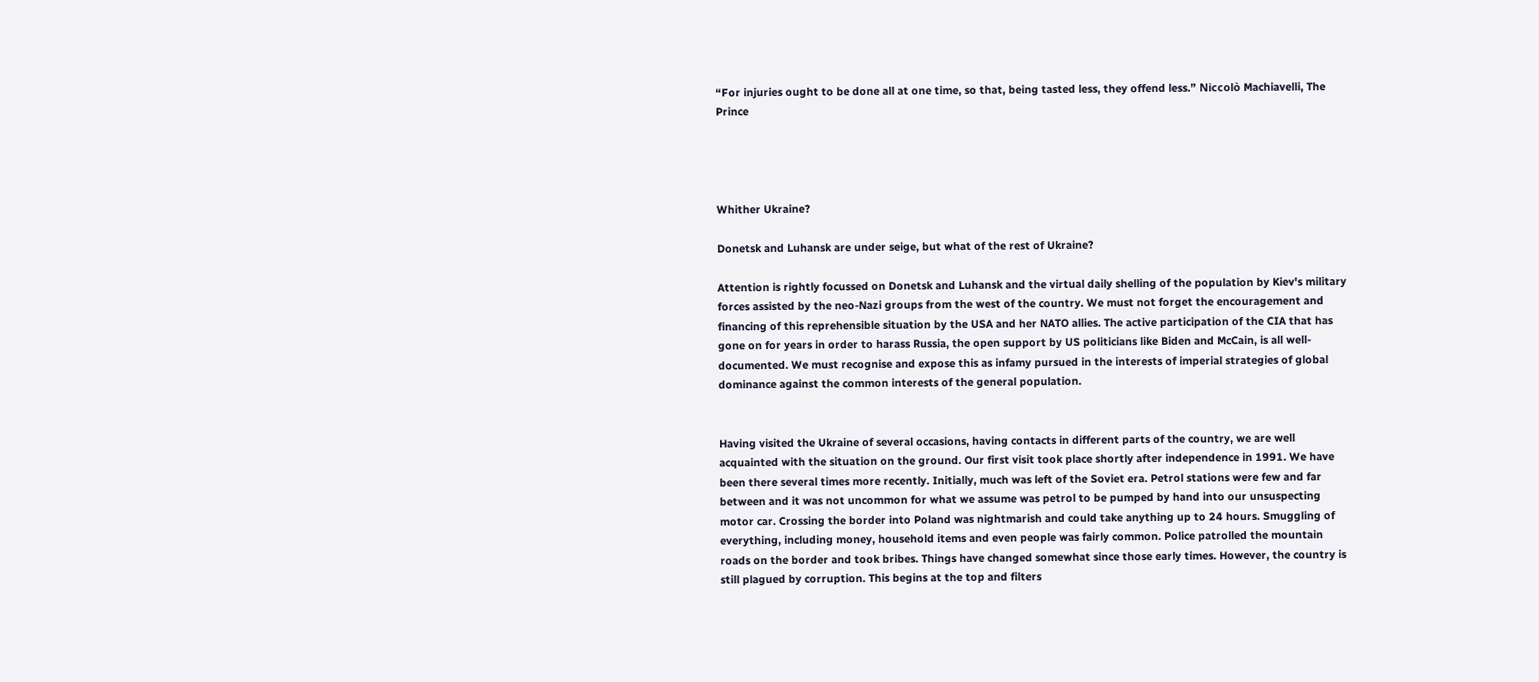“For injuries ought to be done all at one time, so that, being tasted less, they offend less.” Niccolò Machiavelli, The Prince




Whither Ukraine?

Donetsk and Luhansk are under seige, but what of the rest of Ukraine?

Attention is rightly focussed on Donetsk and Luhansk and the virtual daily shelling of the population by Kiev's military forces assisted by the neo-Nazi groups from the west of the country. We must not forget the encouragement and financing of this reprehensible situation by the USA and her NATO allies. The active participation of the CIA that has gone on for years in order to harass Russia, the open support by US politicians like Biden and McCain, is all well-documented. We must recognise and expose this as infamy pursued in the interests of imperial strategies of global dominance against the common interests of the general population.


Having visited the Ukraine of several occasions, having contacts in different parts of the country, we are well acquainted with the situation on the ground. Our first visit took place shortly after independence in 1991. We have been there several times more recently. Initially, much was left of the Soviet era. Petrol stations were few and far between and it was not uncommon for what we assume was petrol to be pumped by hand into our unsuspecting motor car. Crossing the border into Poland was nightmarish and could take anything up to 24 hours. Smuggling of everything, including money, household items and even people was fairly common. Police patrolled the mountain roads on the border and took bribes. Things have changed somewhat since those early times. However, the country is still plagued by corruption. This begins at the top and filters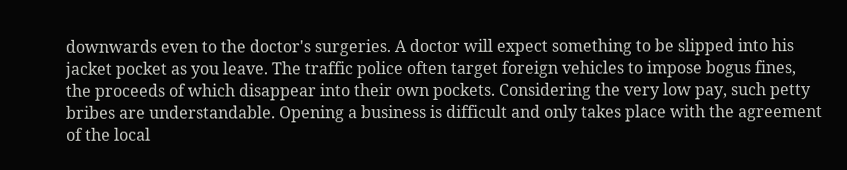downwards even to the doctor's surgeries. A doctor will expect something to be slipped into his jacket pocket as you leave. The traffic police often target foreign vehicles to impose bogus fines, the proceeds of which disappear into their own pockets. Considering the very low pay, such petty bribes are understandable. Opening a business is difficult and only takes place with the agreement of the local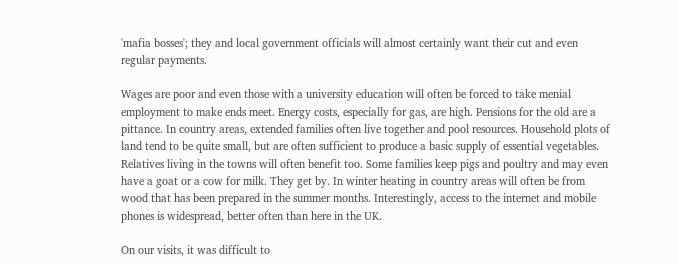'mafia bosses'; they and local government officials will almost certainly want their cut and even regular payments.

Wages are poor and even those with a university education will often be forced to take menial employment to make ends meet. Energy costs, especially for gas, are high. Pensions for the old are a pittance. In country areas, extended families often live together and pool resources. Household plots of land tend to be quite small, but are often sufficient to produce a basic supply of essential vegetables. Relatives living in the towns will often benefit too. Some families keep pigs and poultry and may even have a goat or a cow for milk. They get by. In winter heating in country areas will often be from wood that has been prepared in the summer months. Interestingly, access to the internet and mobile phones is widespread, better often than here in the UK.

On our visits, it was difficult to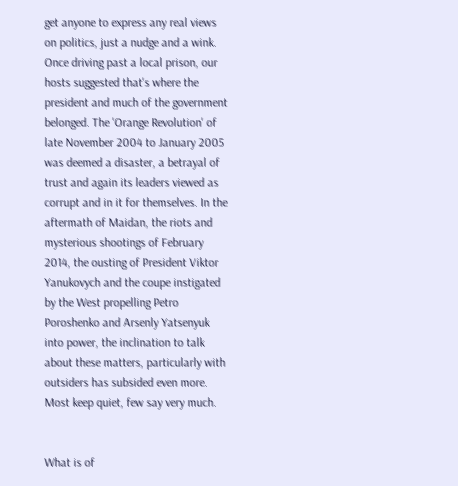get anyone to express any real views on politics, just a nudge and a wink. Once driving past a local prison, our hosts suggested that's where the president and much of the government belonged. The 'Orange Revolution' of late November 2004 to January 2005 was deemed a disaster, a betrayal of trust and again its leaders viewed as corrupt and in it for themselves. In the aftermath of Maidan, the riots and mysterious shootings of February 2014, the ousting of President Viktor Yanukovych and the coupe instigated by the West propelling Petro Poroshenko and Arsenly Yatsenyuk into power, the inclination to talk about these matters, particularly with outsiders has subsided even more. Most keep quiet, few say very much.


What is of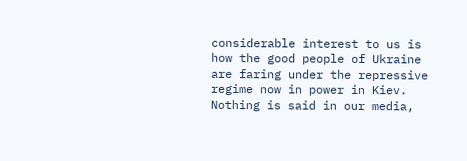considerable interest to us is how the good people of Ukraine are faring under the repressive regime now in power in Kiev. Nothing is said in our media,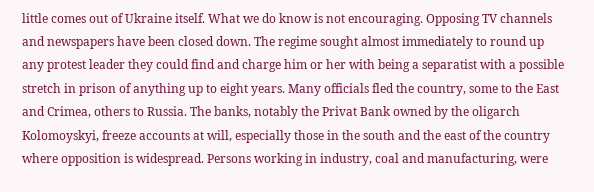little comes out of Ukraine itself. What we do know is not encouraging. Opposing TV channels and newspapers have been closed down. The regime sought almost immediately to round up any protest leader they could find and charge him or her with being a separatist with a possible stretch in prison of anything up to eight years. Many officials fled the country, some to the East and Crimea, others to Russia. The banks, notably the Privat Bank owned by the oligarch Kolomoyskyi, freeze accounts at will, especially those in the south and the east of the country where opposition is widespread. Persons working in industry, coal and manufacturing, were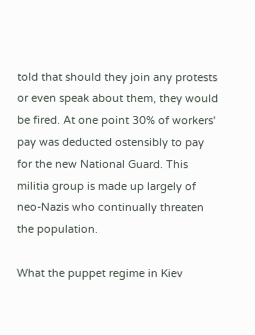told that should they join any protests or even speak about them, they would be fired. At one point 30% of workers' pay was deducted ostensibly to pay for the new National Guard. This militia group is made up largely of neo-Nazis who continually threaten the population.

What the puppet regime in Kiev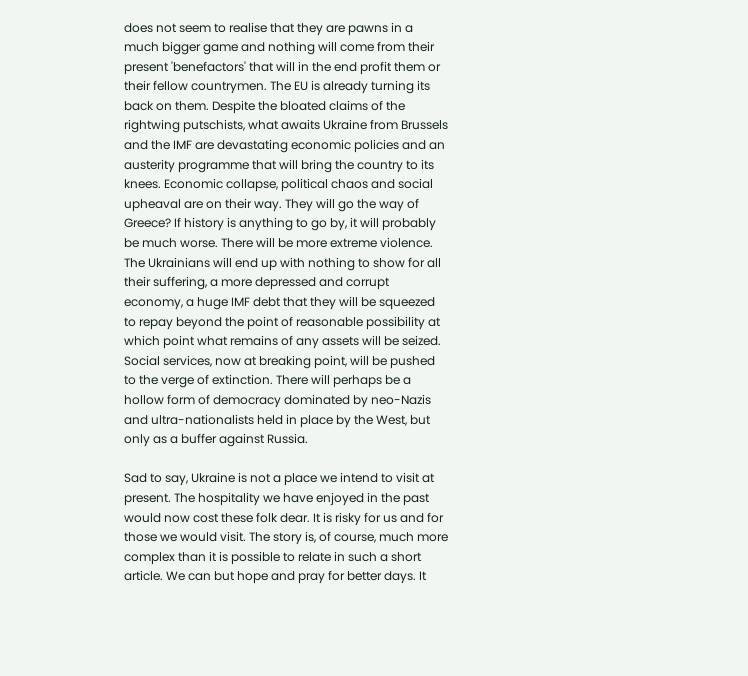does not seem to realise that they are pawns in a much bigger game and nothing will come from their present 'benefactors' that will in the end profit them or their fellow countrymen. The EU is already turning its back on them. Despite the bloated claims of the rightwing putschists, what awaits Ukraine from Brussels and the IMF are devastating economic policies and an austerity programme that will bring the country to its knees. Economic collapse, political chaos and social upheaval are on their way. They will go the way of Greece? If history is anything to go by, it will probably be much worse. There will be more extreme violence. The Ukrainians will end up with nothing to show for all their suffering, a more depressed and corrupt economy, a huge IMF debt that they will be squeezed to repay beyond the point of reasonable possibility at which point what remains of any assets will be seized. Social services, now at breaking point, will be pushed to the verge of extinction. There will perhaps be a hollow form of democracy dominated by neo-Nazis and ultra-nationalists held in place by the West, but only as a buffer against Russia.

Sad to say, Ukraine is not a place we intend to visit at present. The hospitality we have enjoyed in the past would now cost these folk dear. It is risky for us and for those we would visit. The story is, of course, much more complex than it is possible to relate in such a short article. We can but hope and pray for better days. It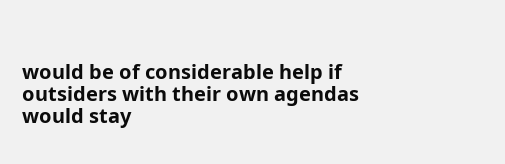would be of considerable help if outsiders with their own agendas would stay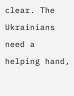clear. The Ukrainians need a helping hand,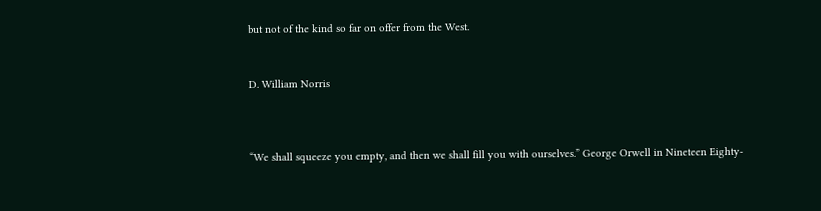but not of the kind so far on offer from the West.


D. William Norris



“We shall squeeze you empty, and then we shall fill you with ourselves.” George Orwell in Nineteen Eighty-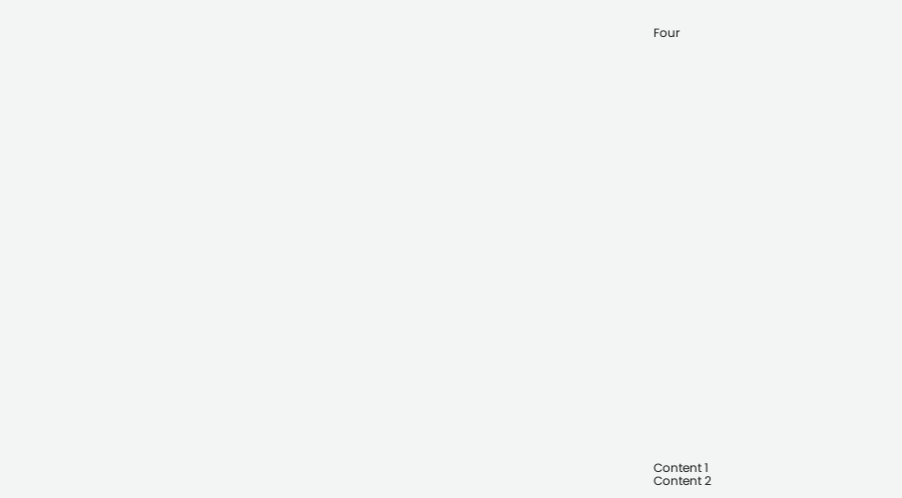Four
































Content 1
Content 2